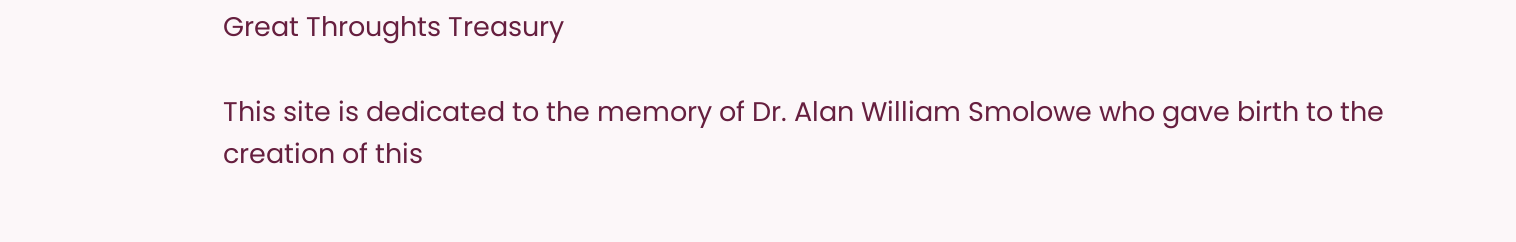Great Throughts Treasury

This site is dedicated to the memory of Dr. Alan William Smolowe who gave birth to the creation of this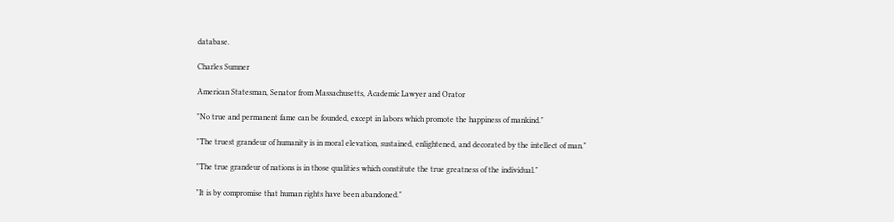database.

Charles Sumner

American Statesman, Senator from Massachusetts, Academic Lawyer and Orator

"No true and permanent fame can be founded, except in labors which promote the happiness of mankind."

"The truest grandeur of humanity is in moral elevation, sustained, enlightened, and decorated by the intellect of man."

"The true grandeur of nations is in those qualities which constitute the true greatness of the individual."

"It is by compromise that human rights have been abandoned."